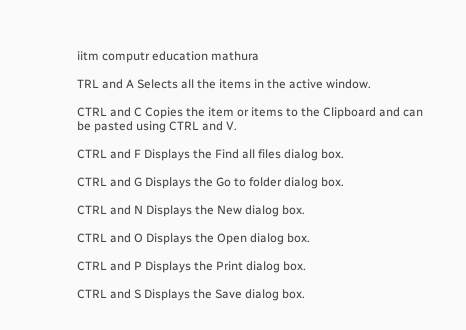iitm computr education mathura

TRL and A Selects all the items in the active window.

CTRL and C Copies the item or items to the Clipboard and can be pasted using CTRL and V.

CTRL and F Displays the Find all files dialog box.

CTRL and G Displays the Go to folder dialog box.

CTRL and N Displays the New dialog box.

CTRL and O Displays the Open dialog box.

CTRL and P Displays the Print dialog box.

CTRL and S Displays the Save dialog box.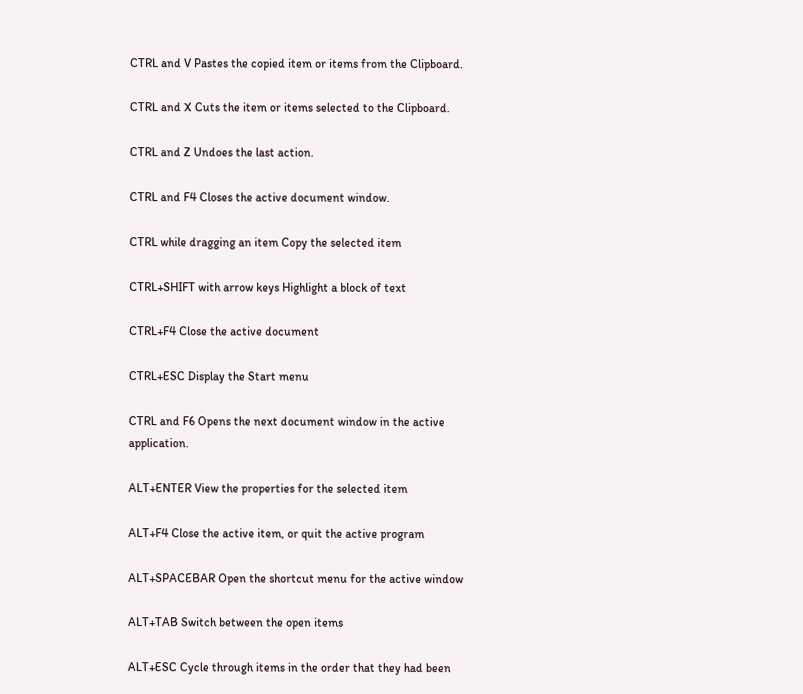CTRL and V Pastes the copied item or items from the Clipboard.

CTRL and X Cuts the item or items selected to the Clipboard.

CTRL and Z Undoes the last action.

CTRL and F4 Closes the active document window.

CTRL while dragging an item Copy the selected item

CTRL+SHIFT with arrow keys Highlight a block of text

CTRL+F4 Close the active document

CTRL+ESC Display the Start menu

CTRL and F6 Opens the next document window in the active application.

ALT+ENTER View the properties for the selected item

ALT+F4 Close the active item, or quit the active program

ALT+SPACEBAR Open the shortcut menu for the active window

ALT+TAB Switch between the open items

ALT+ESC Cycle through items in the order that they had been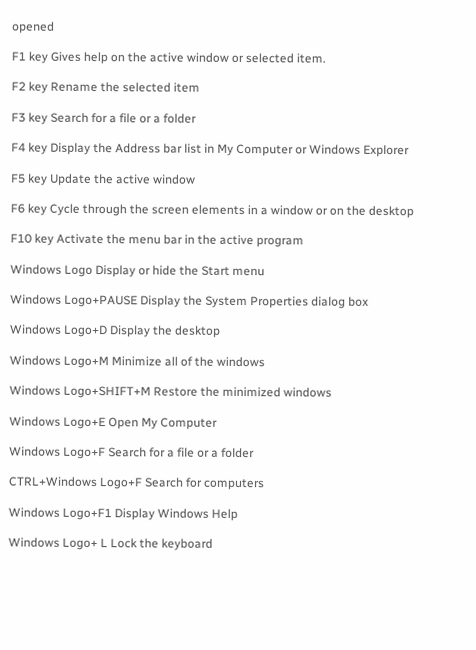opened

F1 key Gives help on the active window or selected item.

F2 key Rename the selected item

F3 key Search for a file or a folder

F4 key Display the Address bar list in My Computer or Windows Explorer

F5 key Update the active window

F6 key Cycle through the screen elements in a window or on the desktop

F10 key Activate the menu bar in the active program

Windows Logo Display or hide the Start menu

Windows Logo+PAUSE Display the System Properties dialog box

Windows Logo+D Display the desktop

Windows Logo+M Minimize all of the windows

Windows Logo+SHIFT+M Restore the minimized windows

Windows Logo+E Open My Computer

Windows Logo+F Search for a file or a folder

CTRL+Windows Logo+F Search for computers

Windows Logo+F1 Display Windows Help

Windows Logo+ L Lock the keyboard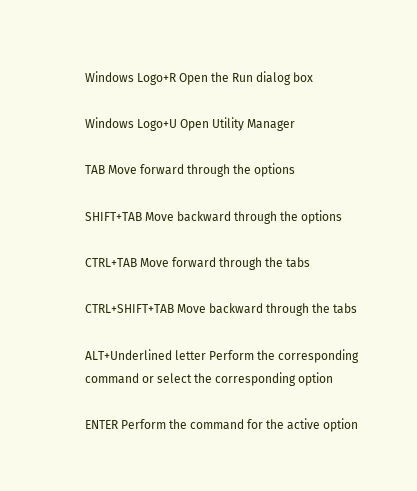Windows Logo+R Open the Run dialog box

Windows Logo+U Open Utility Manager

TAB Move forward through the options

SHIFT+TAB Move backward through the options

CTRL+TAB Move forward through the tabs

CTRL+SHIFT+TAB Move backward through the tabs

ALT+Underlined letter Perform the corresponding command or select the corresponding option

ENTER Perform the command for the active option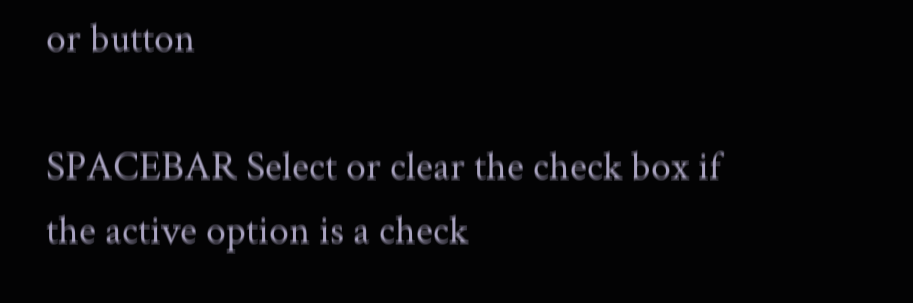or button

SPACEBAR Select or clear the check box if the active option is a check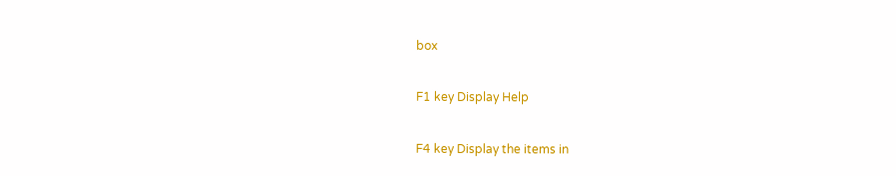box

F1 key Display Help

F4 key Display the items in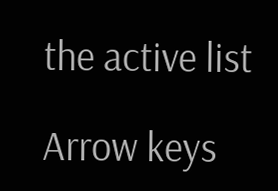the active list

Arrow keys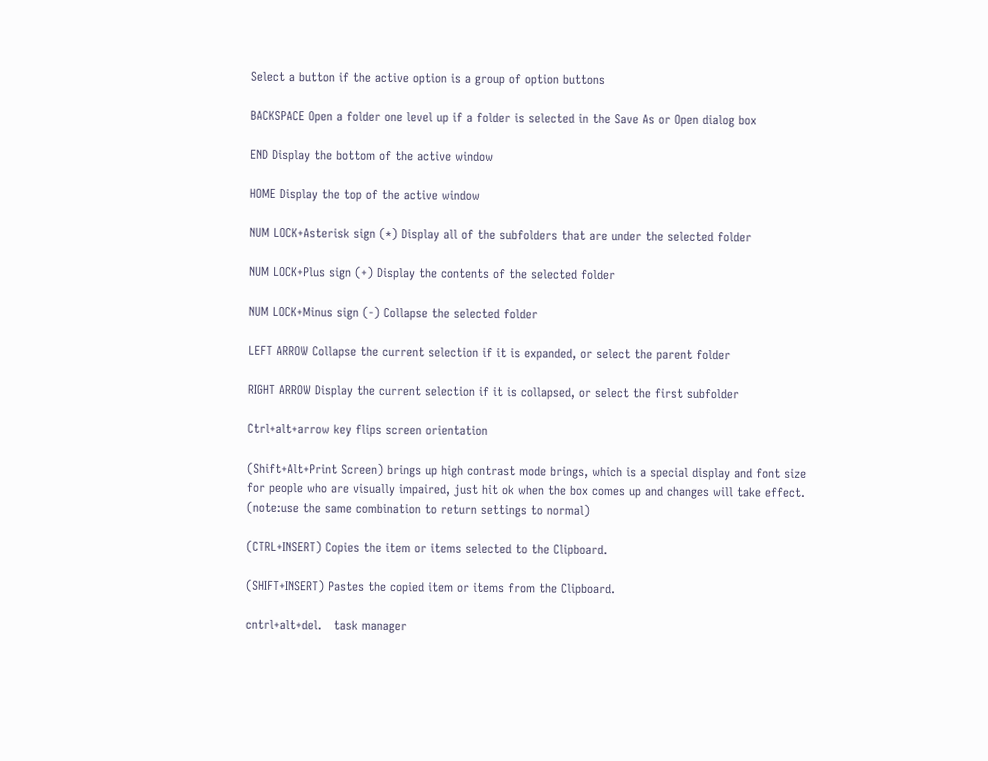Select a button if the active option is a group of option buttons

BACKSPACE Open a folder one level up if a folder is selected in the Save As or Open dialog box

END Display the bottom of the active window

HOME Display the top of the active window

NUM LOCK+Asterisk sign (*) Display all of the subfolders that are under the selected folder

NUM LOCK+Plus sign (+) Display the contents of the selected folder

NUM LOCK+Minus sign (-) Collapse the selected folder

LEFT ARROW Collapse the current selection if it is expanded, or select the parent folder

RIGHT ARROW Display the current selection if it is collapsed, or select the first subfolder

Ctrl+alt+arrow key flips screen orientation

(Shift+Alt+Print Screen) brings up high contrast mode brings, which is a special display and font size for people who are visually impaired, just hit ok when the box comes up and changes will take effect. (note:use the same combination to return settings to normal)

(CTRL+INSERT) Copies the item or items selected to the Clipboard.

(SHIFT+INSERT) Pastes the copied item or items from the Clipboard.

cntrl+alt+del.   task manager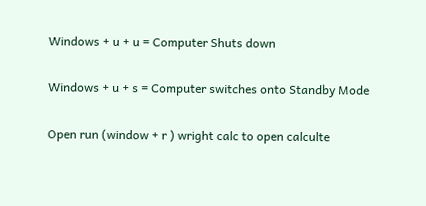Windows + u + u = Computer Shuts down

Windows + u + s = Computer switches onto Standby Mode

Open run (window + r ) wright calc to open calculte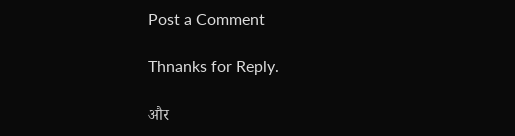Post a Comment

Thnanks for Reply.

और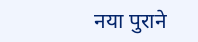नया पुराने